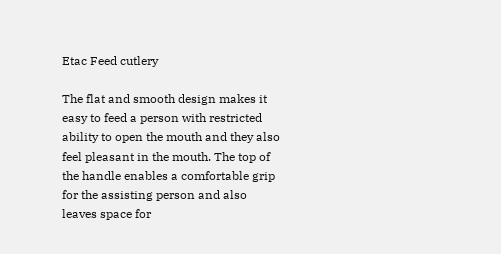Etac Feed cutlery

The flat and smooth design makes it easy to feed a person with restricted ability to open the mouth and they also feel pleasant in the mouth. The top of the handle enables a comfortable grip for the assisting person and also leaves space for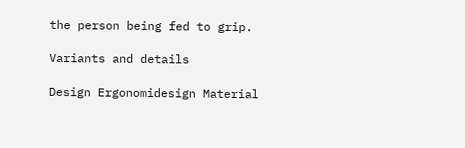the person being fed to grip.

Variants and details

Design Ergonomidesign Material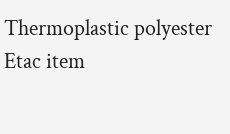Thermoplastic polyester
Etac item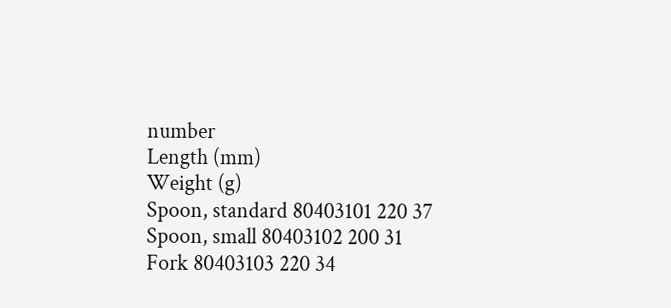number
Length (mm)
Weight (g)
Spoon, standard 80403101 220 37
Spoon, small 80403102 200 31
Fork 80403103 220 34